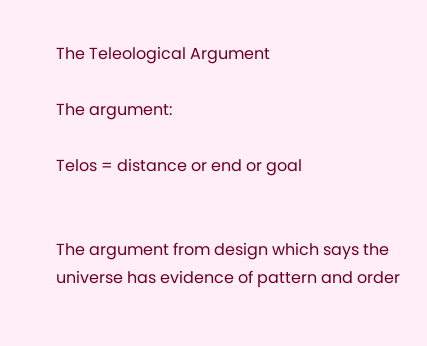The Teleological Argument

The argument:

Telos = distance or end or goal


The argument from design which says the universe has evidence of pattern and order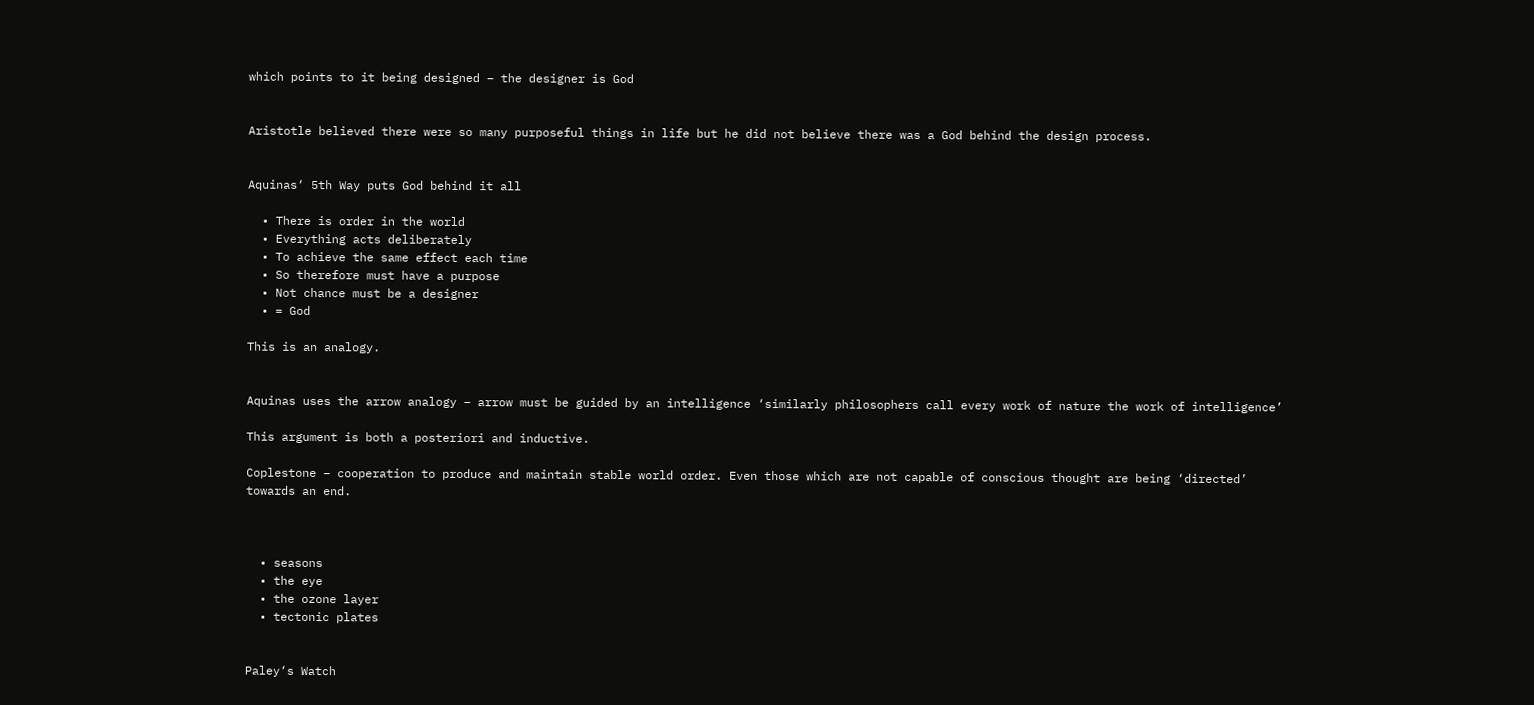which points to it being designed – the designer is God


Aristotle believed there were so many purposeful things in life but he did not believe there was a God behind the design process.


Aquinas‘ 5th Way puts God behind it all

  • There is order in the world
  • Everything acts deliberately
  • To achieve the same effect each time
  • So therefore must have a purpose
  • Not chance must be a designer
  • = God

This is an analogy.


Aquinas uses the arrow analogy – arrow must be guided by an intelligence ‘similarly philosophers call every work of nature the work of intelligence’

This argument is both a posteriori and inductive.

Coplestone – cooperation to produce and maintain stable world order. Even those which are not capable of conscious thought are being ‘directed’ towards an end.



  • seasons
  • the eye
  • the ozone layer
  • tectonic plates


Paley‘s Watch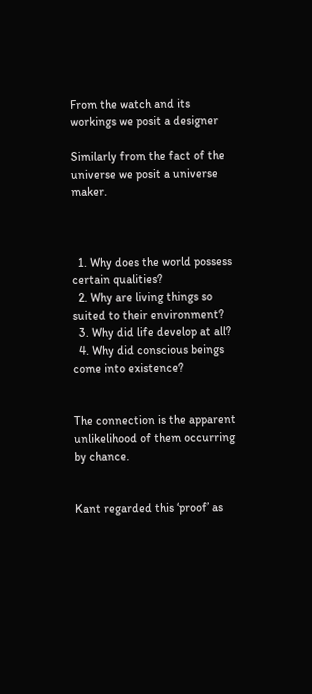From the watch and its workings we posit a designer

Similarly from the fact of the universe we posit a universe maker.



  1. Why does the world possess certain qualities?
  2. Why are living things so suited to their environment?
  3. Why did life develop at all?
  4. Why did conscious beings come into existence?


The connection is the apparent unlikelihood of them occurring by chance.


Kant regarded this ‘proof’ as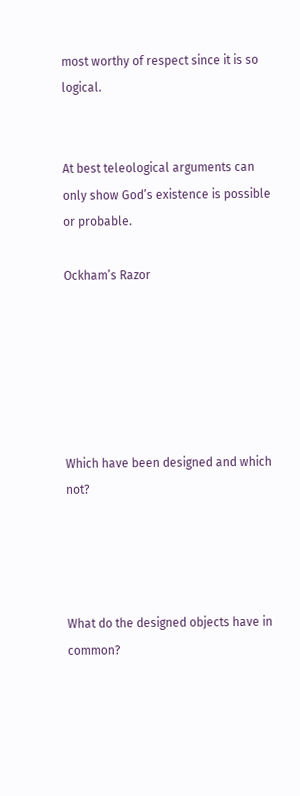most worthy of respect since it is so logical.


At best teleological arguments can only show God’s existence is possible or probable.

Ockham’s Razor






Which have been designed and which not?




What do the designed objects have in common?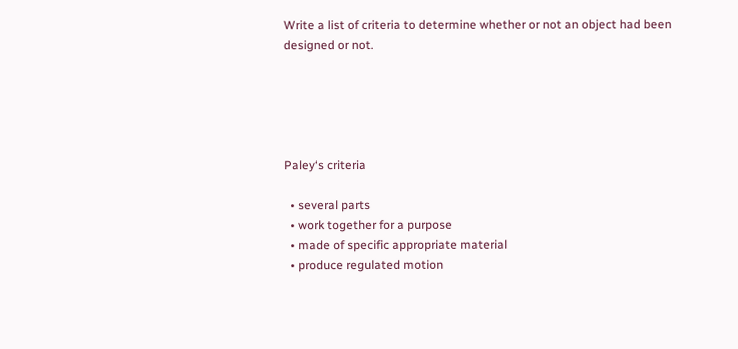Write a list of criteria to determine whether or not an object had been designed or not.





Paley‘s criteria

  • several parts
  • work together for a purpose
  • made of specific appropriate material
  • produce regulated motion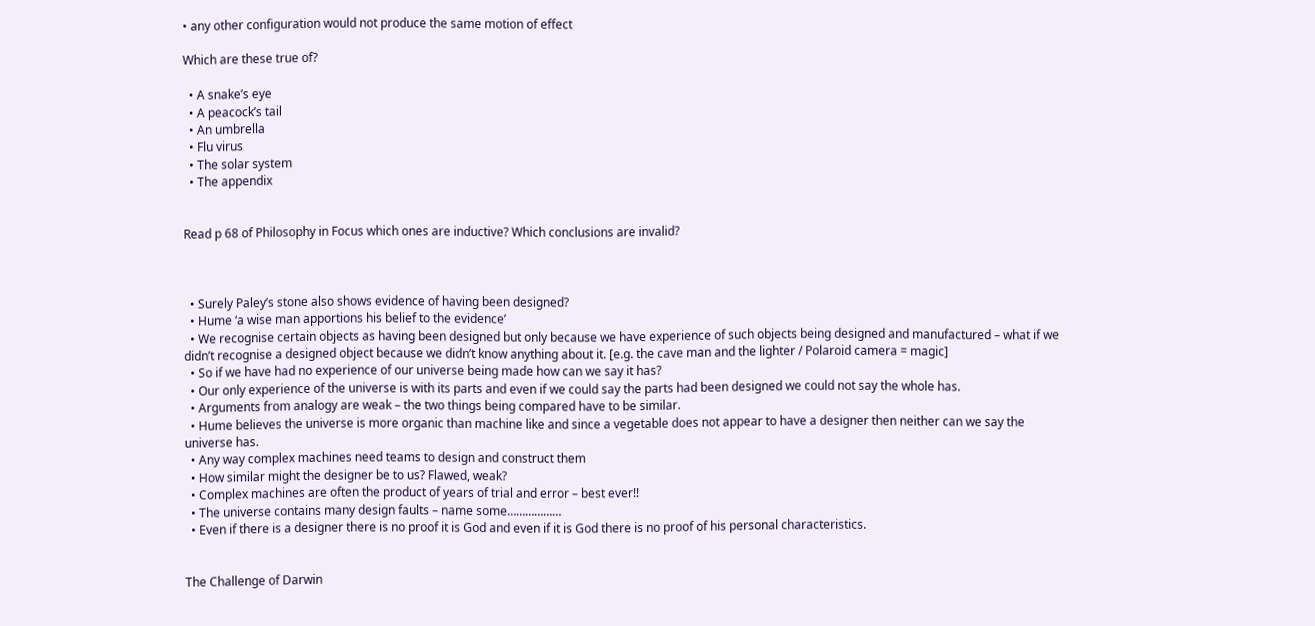• any other configuration would not produce the same motion of effect

Which are these true of?

  • A snake’s eye
  • A peacock’s tail
  • An umbrella
  • Flu virus
  • The solar system
  • The appendix


Read p 68 of Philosophy in Focus which ones are inductive? Which conclusions are invalid?



  • Surely Paley’s stone also shows evidence of having been designed?
  • Hume ‘a wise man apportions his belief to the evidence’
  • We recognise certain objects as having been designed but only because we have experience of such objects being designed and manufactured – what if we didn’t recognise a designed object because we didn’t know anything about it. [e.g. the cave man and the lighter / Polaroid camera = magic]
  • So if we have had no experience of our universe being made how can we say it has?
  • Our only experience of the universe is with its parts and even if we could say the parts had been designed we could not say the whole has.
  • Arguments from analogy are weak – the two things being compared have to be similar.
  • Hume believes the universe is more organic than machine like and since a vegetable does not appear to have a designer then neither can we say the universe has.
  • Any way complex machines need teams to design and construct them
  • How similar might the designer be to us? Flawed, weak?
  • Complex machines are often the product of years of trial and error – best ever!!
  • The universe contains many design faults – name some………………
  • Even if there is a designer there is no proof it is God and even if it is God there is no proof of his personal characteristics.


The Challenge of Darwin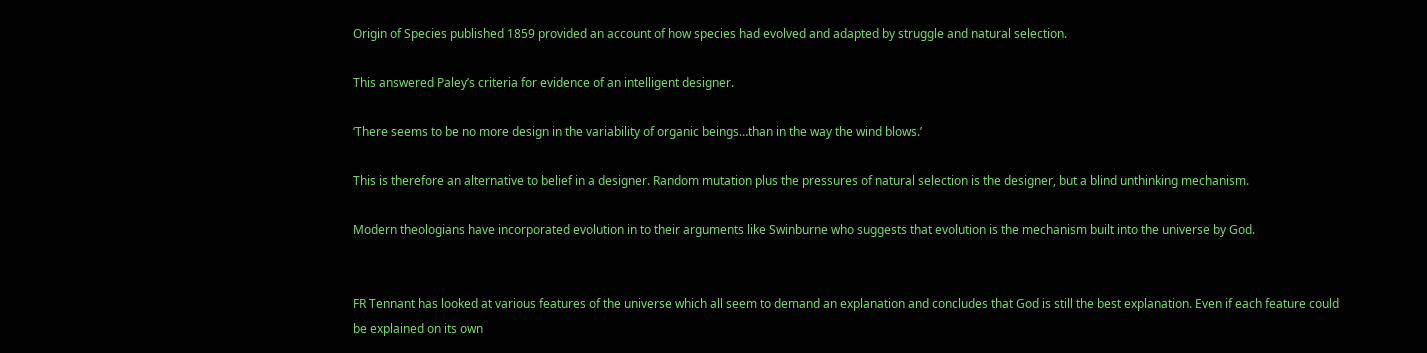Origin of Species published 1859 provided an account of how species had evolved and adapted by struggle and natural selection.

This answered Paley’s criteria for evidence of an intelligent designer.

‘There seems to be no more design in the variability of organic beings…than in the way the wind blows.’

This is therefore an alternative to belief in a designer. Random mutation plus the pressures of natural selection is the designer, but a blind unthinking mechanism.

Modern theologians have incorporated evolution in to their arguments like Swinburne who suggests that evolution is the mechanism built into the universe by God.


FR Tennant has looked at various features of the universe which all seem to demand an explanation and concludes that God is still the best explanation. Even if each feature could be explained on its own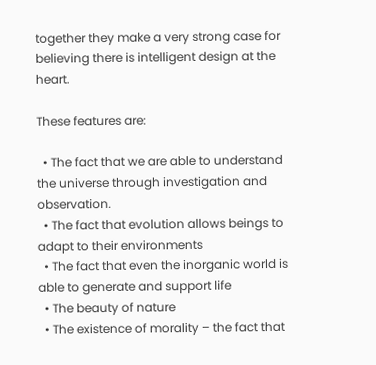together they make a very strong case for believing there is intelligent design at the heart.

These features are:

  • The fact that we are able to understand the universe through investigation and observation.
  • The fact that evolution allows beings to adapt to their environments
  • The fact that even the inorganic world is able to generate and support life
  • The beauty of nature
  • The existence of morality – the fact that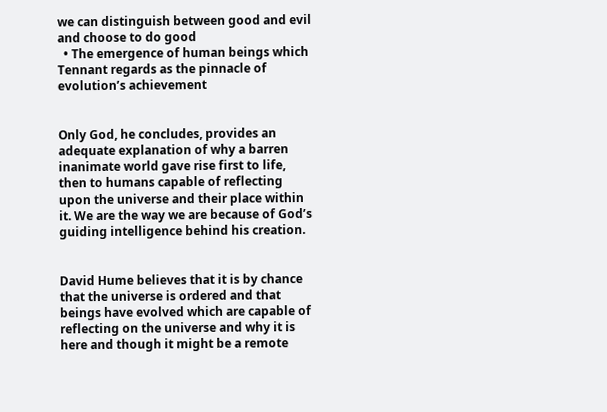we can distinguish between good and evil and choose to do good
  • The emergence of human beings which Tennant regards as the pinnacle of evolution’s achievement


Only God, he concludes, provides an adequate explanation of why a barren inanimate world gave rise first to life, then to humans capable of reflecting upon the universe and their place within it. We are the way we are because of God’s guiding intelligence behind his creation.


David Hume believes that it is by chance that the universe is ordered and that beings have evolved which are capable of reflecting on the universe and why it is here and though it might be a remote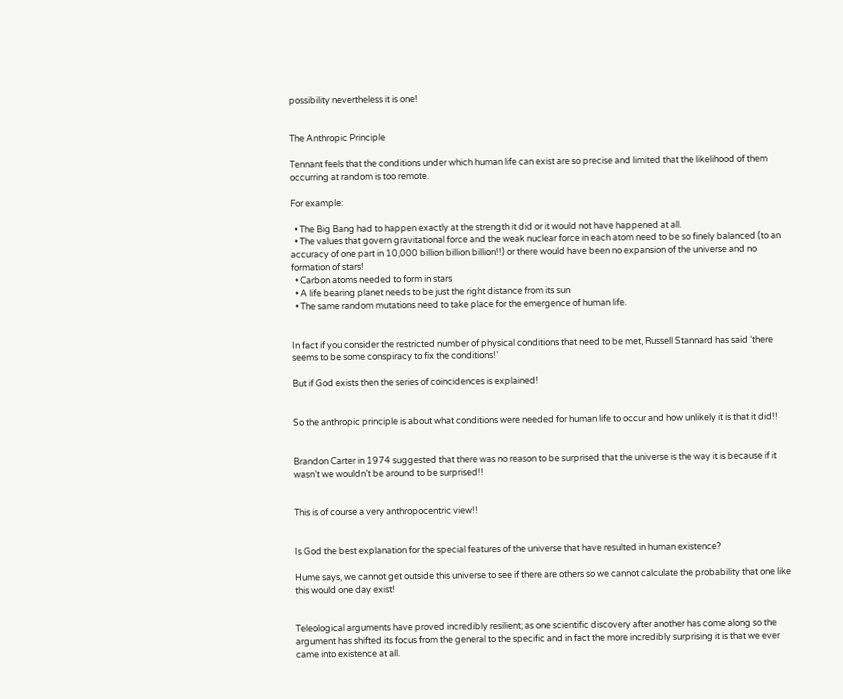possibility nevertheless it is one!


The Anthropic Principle

Tennant feels that the conditions under which human life can exist are so precise and limited that the likelihood of them occurring at random is too remote.

For example:

  • The Big Bang had to happen exactly at the strength it did or it would not have happened at all.
  • The values that govern gravitational force and the weak nuclear force in each atom need to be so finely balanced (to an accuracy of one part in 10,000 billion billion billion!!) or there would have been no expansion of the universe and no formation of stars!
  • Carbon atoms needed to form in stars
  • A life bearing planet needs to be just the right distance from its sun
  • The same random mutations need to take place for the emergence of human life.


In fact if you consider the restricted number of physical conditions that need to be met, Russell Stannard has said ‘there seems to be some conspiracy to fix the conditions!’

But if God exists then the series of coincidences is explained!


So the anthropic principle is about what conditions were needed for human life to occur and how unlikely it is that it did!!


Brandon Carter in 1974 suggested that there was no reason to be surprised that the universe is the way it is because if it wasn’t we wouldn’t be around to be surprised!!


This is of course a very anthropocentric view!!


Is God the best explanation for the special features of the universe that have resulted in human existence?

Hume says, we cannot get outside this universe to see if there are others so we cannot calculate the probability that one like this would one day exist!


Teleological arguments have proved incredibly resilient; as one scientific discovery after another has come along so the argument has shifted its focus from the general to the specific and in fact the more incredibly surprising it is that we ever came into existence at all.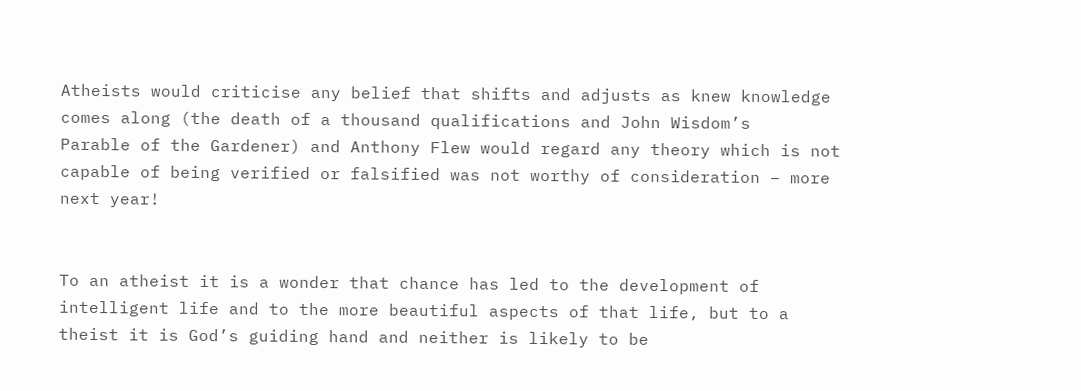Atheists would criticise any belief that shifts and adjusts as knew knowledge comes along (the death of a thousand qualifications and John Wisdom’s
Parable of the Gardener) and Anthony Flew would regard any theory which is not capable of being verified or falsified was not worthy of consideration – more next year!


To an atheist it is a wonder that chance has led to the development of intelligent life and to the more beautiful aspects of that life, but to a theist it is God’s guiding hand and neither is likely to be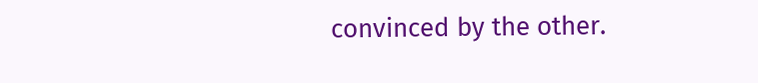convinced by the other.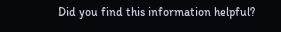Did you find this information helpful?